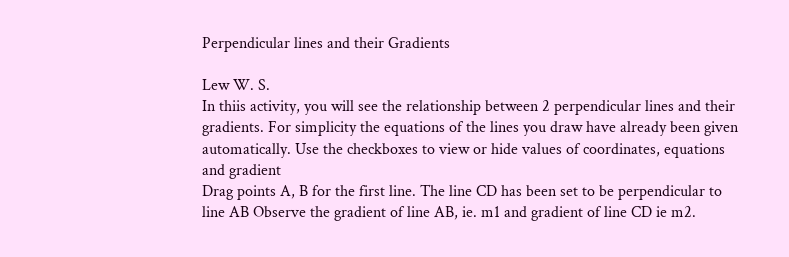Perpendicular lines and their Gradients

Lew W. S.
In thiis activity, you will see the relationship between 2 perpendicular lines and their gradients. For simplicity the equations of the lines you draw have already been given automatically. Use the checkboxes to view or hide values of coordinates, equations and gradient
Drag points A, B for the first line. The line CD has been set to be perpendicular to line AB Observe the gradient of line AB, ie. m1 and gradient of line CD ie m2.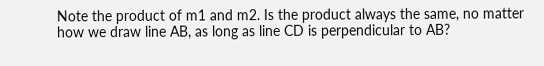Note the product of m1 and m2. Is the product always the same, no matter how we draw line AB, as long as line CD is perpendicular to AB?